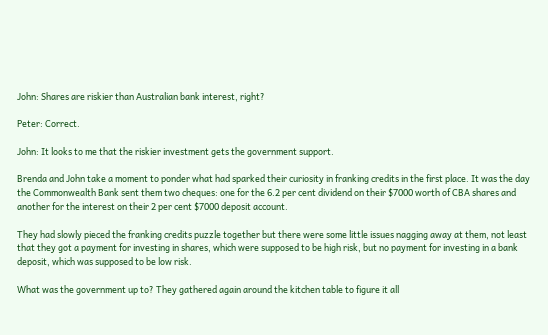John: Shares are riskier than Australian bank interest, right?

Peter: Correct.

John: It looks to me that the riskier investment gets the government support.

Brenda and John take a moment to ponder what had sparked their curiosity in franking credits in the first place. It was the day the Commonwealth Bank sent them two cheques: one for the 6.2 per cent dividend on their $7000 worth of CBA shares and another for the interest on their 2 per cent $7000 deposit account.

They had slowly pieced the franking credits puzzle together but there were some little issues nagging away at them, not least that they got a payment for investing in shares, which were supposed to be high risk, but no payment for investing in a bank deposit, which was supposed to be low risk.

What was the government up to? They gathered again around the kitchen table to figure it all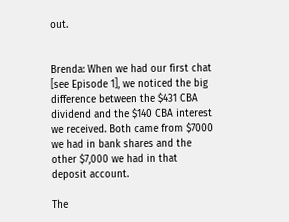out.


Brenda: When we had our first chat [see Episode 1], we noticed the big difference between the $431 CBA dividend and the $140 CBA interest we received. Both came from $7000 we had in bank shares and the other $7,000 we had in that deposit account.

The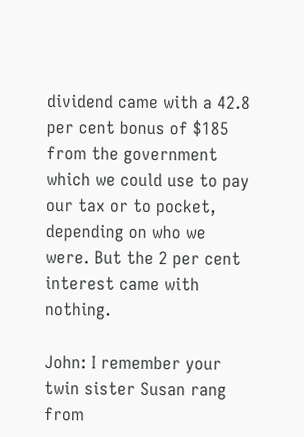dividend came with a 42.8 per cent bonus of $185 from the government which we could use to pay our tax or to pocket, depending on who we were. But the 2 per cent interest came with nothing.

John: I remember your twin sister Susan rang from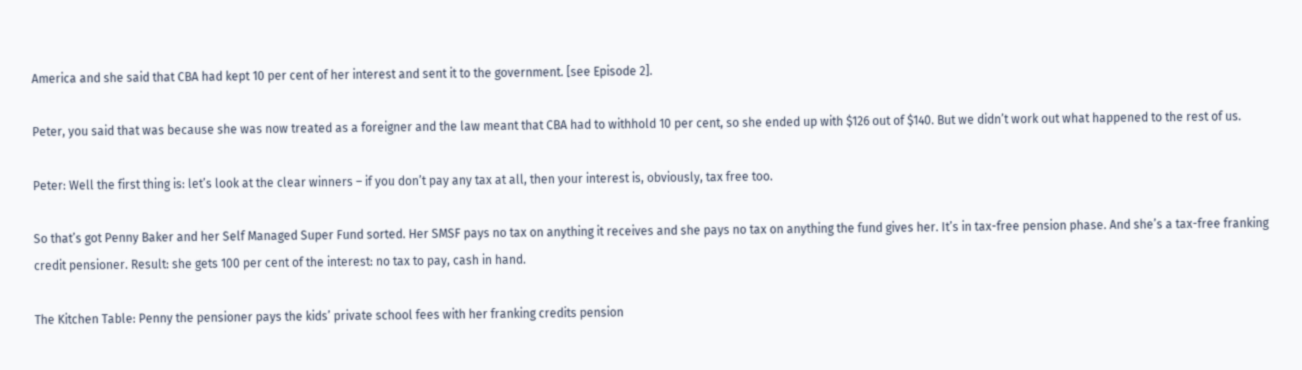America and she said that CBA had kept 10 per cent of her interest and sent it to the government. [see Episode 2].

Peter, you said that was because she was now treated as a foreigner and the law meant that CBA had to withhold 10 per cent, so she ended up with $126 out of $140. But we didn’t work out what happened to the rest of us.

Peter: Well the first thing is: let’s look at the clear winners – if you don’t pay any tax at all, then your interest is, obviously, tax free too.

So that’s got Penny Baker and her Self Managed Super Fund sorted. Her SMSF pays no tax on anything it receives and she pays no tax on anything the fund gives her. It’s in tax-free pension phase. And she’s a tax-free franking credit pensioner. Result: she gets 100 per cent of the interest: no tax to pay, cash in hand.

The Kitchen Table: Penny the pensioner pays the kids’ private school fees with her franking credits pension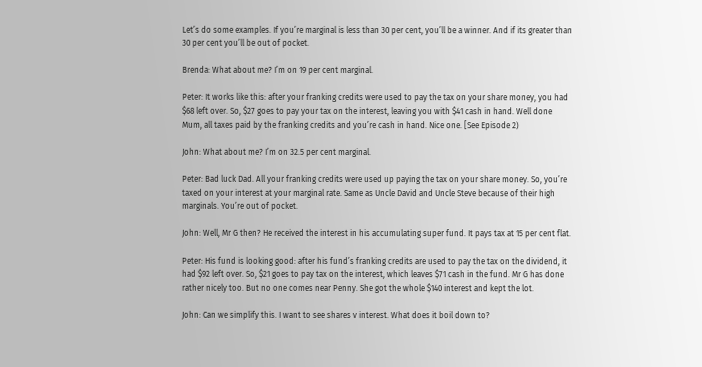Let’s do some examples. If you’re marginal is less than 30 per cent, you’ll be a winner. And if its greater than 30 per cent you’ll be out of pocket.

Brenda: What about me? I’m on 19 per cent marginal.

Peter: It works like this: after your franking credits were used to pay the tax on your share money, you had $68 left over. So, $27 goes to pay your tax on the interest, leaving you with $41 cash in hand. Well done Mum, all taxes paid by the franking credits and you’re cash in hand. Nice one. [See Episode 2)

John: What about me? I’m on 32.5 per cent marginal.

Peter: Bad luck Dad. All your franking credits were used up paying the tax on your share money. So, you’re taxed on your interest at your marginal rate. Same as Uncle David and Uncle Steve because of their high marginals. You’re out of pocket.

John: Well, Mr G then? He received the interest in his accumulating super fund. It pays tax at 15 per cent flat.

Peter: His fund is looking good: after his fund’s franking credits are used to pay the tax on the dividend, it had $92 left over. So, $21 goes to pay tax on the interest, which leaves $71 cash in the fund. Mr G has done rather nicely too. But no one comes near Penny. She got the whole $140 interest and kept the lot.

John: Can we simplify this. I want to see shares v interest. What does it boil down to?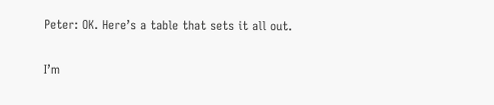Peter: OK. Here’s a table that sets it all out.

I’m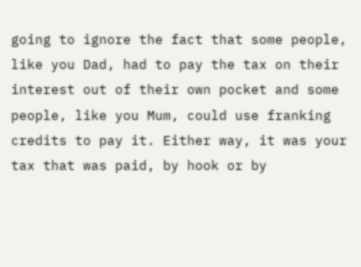going to ignore the fact that some people, like you Dad, had to pay the tax on their interest out of their own pocket and some people, like you Mum, could use franking credits to pay it. Either way, it was your tax that was paid, by hook or by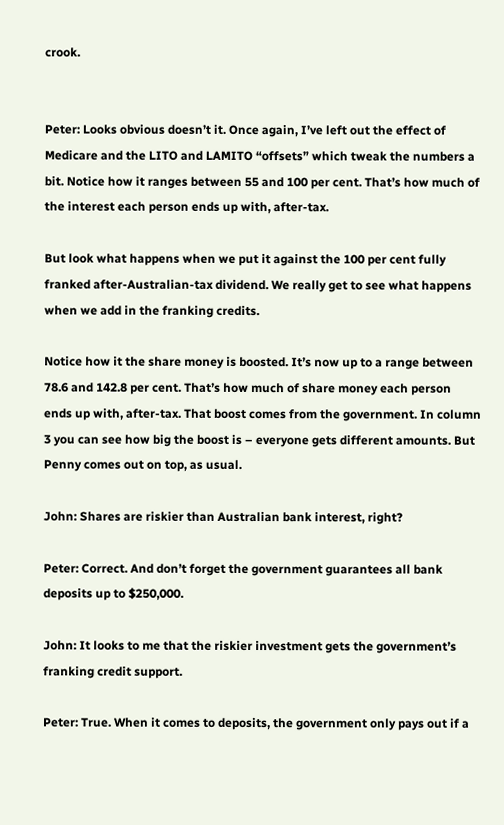crook.


Peter: Looks obvious doesn’t it. Once again, I’ve left out the effect of Medicare and the LITO and LAMITO “offsets” which tweak the numbers a bit. Notice how it ranges between 55 and 100 per cent. That’s how much of the interest each person ends up with, after-tax.

But look what happens when we put it against the 100 per cent fully franked after-Australian-tax dividend. We really get to see what happens when we add in the franking credits.

Notice how it the share money is boosted. It’s now up to a range between 78.6 and 142.8 per cent. That’s how much of share money each person ends up with, after-tax. That boost comes from the government. In column 3 you can see how big the boost is – everyone gets different amounts. But Penny comes out on top, as usual.

John: Shares are riskier than Australian bank interest, right?

Peter: Correct. And don’t forget the government guarantees all bank deposits up to $250,000.

John: It looks to me that the riskier investment gets the government’s franking credit support.

Peter: True. When it comes to deposits, the government only pays out if a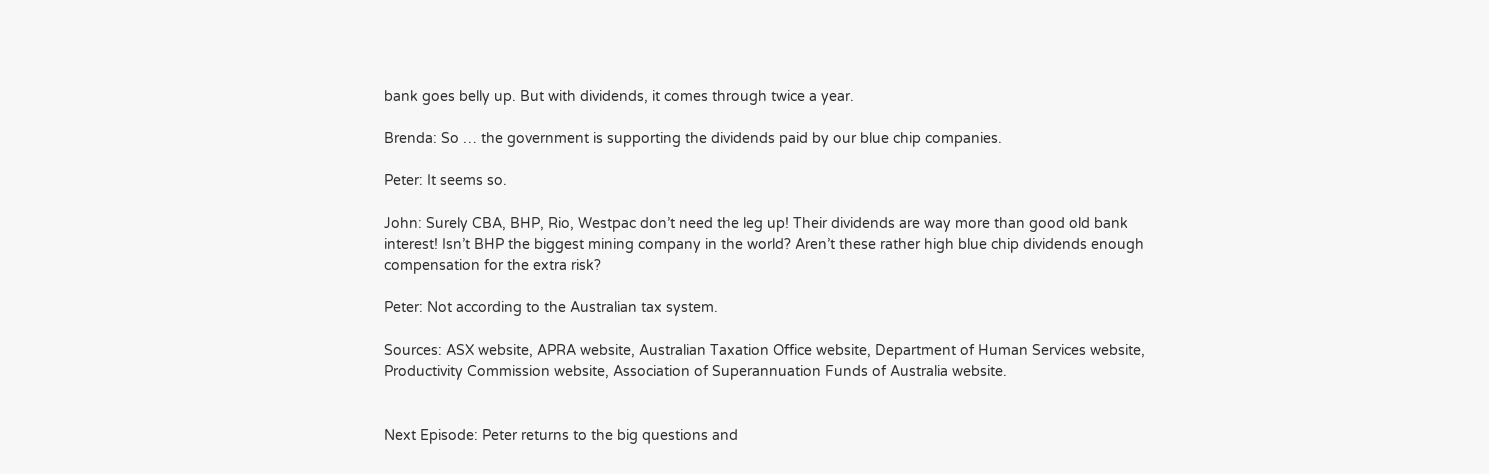bank goes belly up. But with dividends, it comes through twice a year.

Brenda: So … the government is supporting the dividends paid by our blue chip companies.

Peter: It seems so.

John: Surely CBA, BHP, Rio, Westpac don’t need the leg up! Their dividends are way more than good old bank interest! Isn’t BHP the biggest mining company in the world? Aren’t these rather high blue chip dividends enough compensation for the extra risk?

Peter: Not according to the Australian tax system.

Sources: ASX website, APRA website, Australian Taxation Office website, Department of Human Services website, Productivity Commission website, Association of Superannuation Funds of Australia website.


Next Episode: Peter returns to the big questions and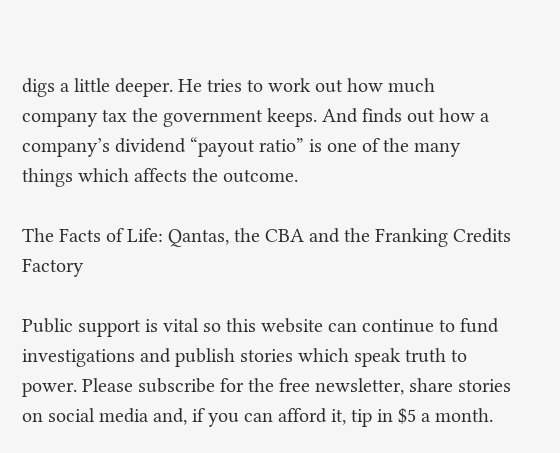digs a little deeper. He tries to work out how much company tax the government keeps. And finds out how a company’s dividend “payout ratio” is one of the many things which affects the outcome.

The Facts of Life: Qantas, the CBA and the Franking Credits Factory

Public support is vital so this website can continue to fund investigations and publish stories which speak truth to power. Please subscribe for the free newsletter, share stories on social media and, if you can afford it, tip in $5 a month.